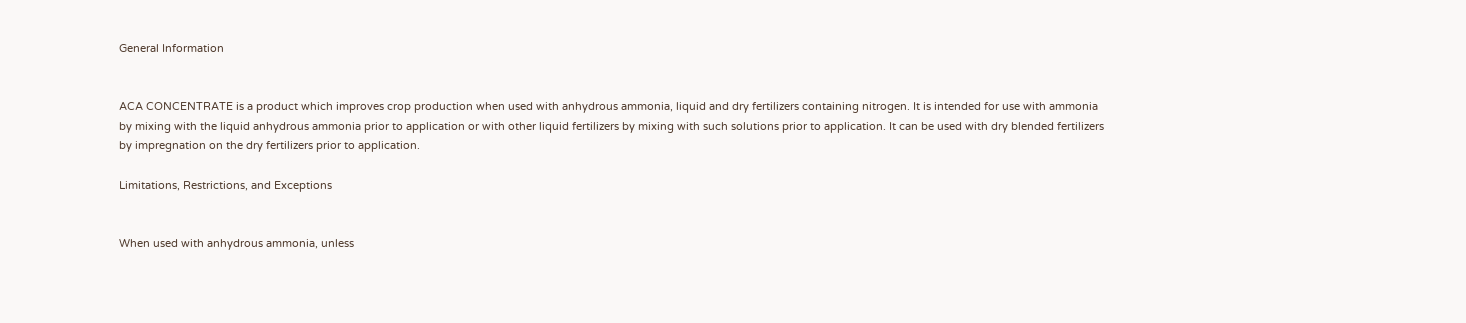General Information


ACA CONCENTRATE is a product which improves crop production when used with anhydrous ammonia, liquid and dry fertilizers containing nitrogen. It is intended for use with ammonia by mixing with the liquid anhydrous ammonia prior to application or with other liquid fertilizers by mixing with such solutions prior to application. It can be used with dry blended fertilizers by impregnation on the dry fertilizers prior to application.

Limitations, Restrictions, and Exceptions


When used with anhydrous ammonia, unless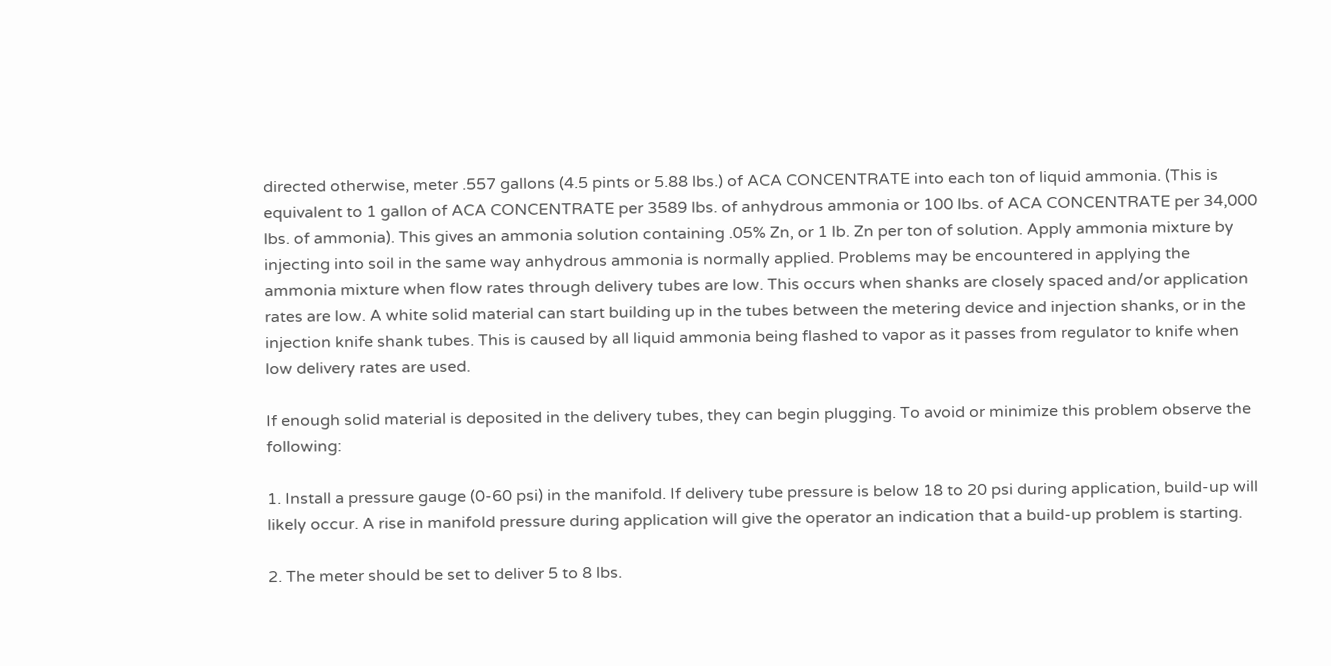directed otherwise, meter .557 gallons (4.5 pints or 5.88 lbs.) of ACA CONCENTRATE into each ton of liquid ammonia. (This is equivalent to 1 gallon of ACA CONCENTRATE per 3589 lbs. of anhydrous ammonia or 100 lbs. of ACA CONCENTRATE per 34,000 lbs. of ammonia). This gives an ammonia solution containing .05% Zn, or 1 lb. Zn per ton of solution. Apply ammonia mixture by injecting into soil in the same way anhydrous ammonia is normally applied. Problems may be encountered in applying the ammonia mixture when flow rates through delivery tubes are low. This occurs when shanks are closely spaced and/or application rates are low. A white solid material can start building up in the tubes between the metering device and injection shanks, or in the injection knife shank tubes. This is caused by all liquid ammonia being flashed to vapor as it passes from regulator to knife when low delivery rates are used.

If enough solid material is deposited in the delivery tubes, they can begin plugging. To avoid or minimize this problem observe the following:

1. Install a pressure gauge (0-60 psi) in the manifold. If delivery tube pressure is below 18 to 20 psi during application, build-up will likely occur. A rise in manifold pressure during application will give the operator an indication that a build-up problem is starting.

2. The meter should be set to deliver 5 to 8 lbs.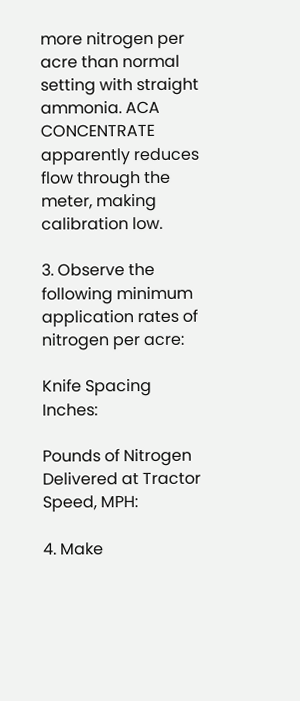more nitrogen per acre than normal setting with straight ammonia. ACA CONCENTRATE apparently reduces flow through the meter, making calibration low.

3. Observe the following minimum application rates of nitrogen per acre:

Knife Spacing Inches:

Pounds of Nitrogen Delivered at Tractor Speed, MPH:

4. Make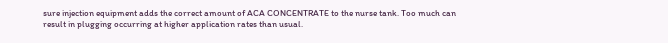sure injection equipment adds the correct amount of ACA CONCENTRATE to the nurse tank. Too much can result in plugging occurring at higher application rates than usual.